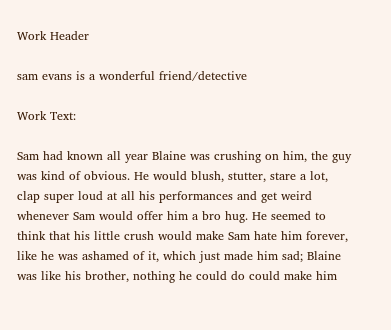Work Header

sam evans is a wonderful friend/detective

Work Text:

Sam had known all year Blaine was crushing on him, the guy was kind of obvious. He would blush, stutter, stare a lot, clap super loud at all his performances and get weird whenever Sam would offer him a bro hug. He seemed to think that his little crush would make Sam hate him forever, like he was ashamed of it, which just made him sad; Blaine was like his brother, nothing he could do could make him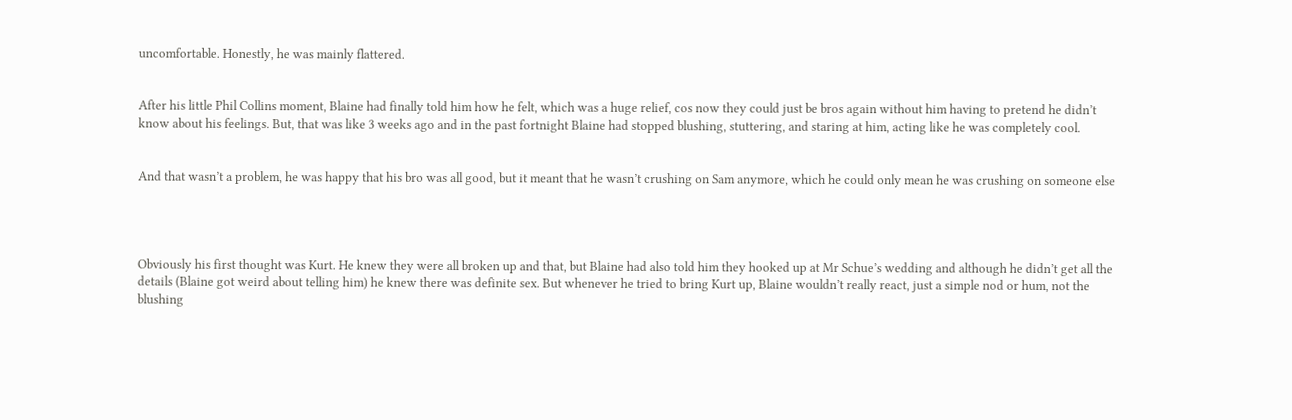uncomfortable. Honestly, he was mainly flattered.


After his little Phil Collins moment, Blaine had finally told him how he felt, which was a huge relief, cos now they could just be bros again without him having to pretend he didn’t know about his feelings. But, that was like 3 weeks ago and in the past fortnight Blaine had stopped blushing, stuttering, and staring at him, acting like he was completely cool.


And that wasn’t a problem, he was happy that his bro was all good, but it meant that he wasn’t crushing on Sam anymore, which he could only mean he was crushing on someone else




Obviously his first thought was Kurt. He knew they were all broken up and that, but Blaine had also told him they hooked up at Mr Schue’s wedding and although he didn’t get all the details (Blaine got weird about telling him) he knew there was definite sex. But whenever he tried to bring Kurt up, Blaine wouldn’t really react, just a simple nod or hum, not the blushing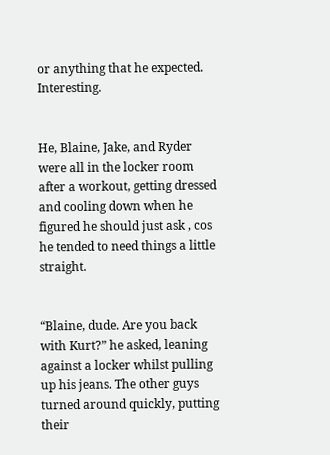or anything that he expected. Interesting.


He, Blaine, Jake, and Ryder were all in the locker room after a workout, getting dressed and cooling down when he figured he should just ask , cos he tended to need things a little straight.


“Blaine, dude. Are you back with Kurt?” he asked, leaning against a locker whilst pulling up his jeans. The other guys turned around quickly, putting their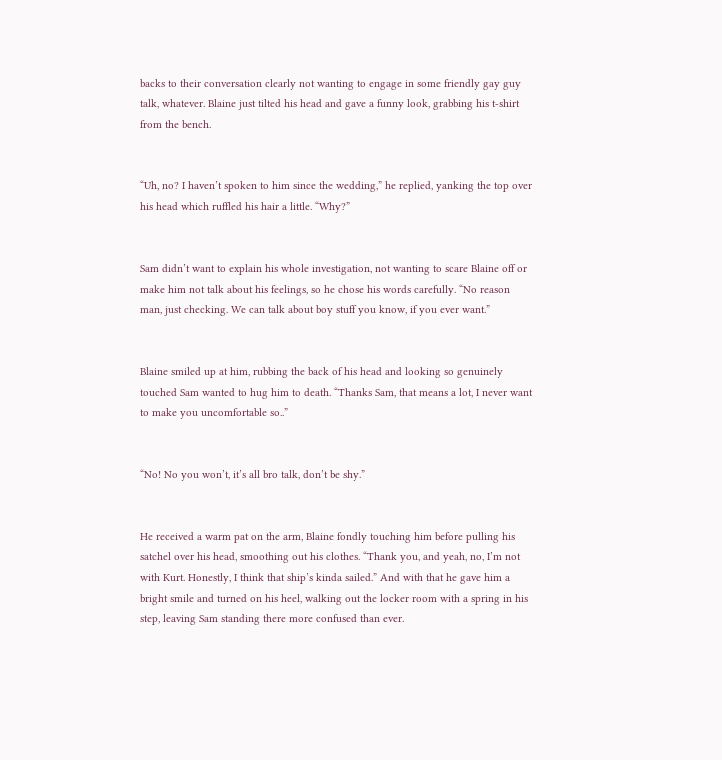backs to their conversation clearly not wanting to engage in some friendly gay guy talk, whatever. Blaine just tilted his head and gave a funny look, grabbing his t-shirt from the bench.


“Uh, no? I haven’t spoken to him since the wedding,” he replied, yanking the top over his head which ruffled his hair a little. “Why?”


Sam didn’t want to explain his whole investigation, not wanting to scare Blaine off or make him not talk about his feelings, so he chose his words carefully. “No reason man, just checking. We can talk about boy stuff you know, if you ever want.”


Blaine smiled up at him, rubbing the back of his head and looking so genuinely touched Sam wanted to hug him to death. “Thanks Sam, that means a lot, I never want to make you uncomfortable so..”


“No! No you won’t, it’s all bro talk, don’t be shy.”


He received a warm pat on the arm, Blaine fondly touching him before pulling his satchel over his head, smoothing out his clothes. “Thank you, and yeah, no, I’m not with Kurt. Honestly, I think that ship’s kinda sailed.” And with that he gave him a bright smile and turned on his heel, walking out the locker room with a spring in his step, leaving Sam standing there more confused than ever.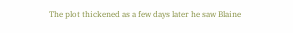The plot thickened as a few days later he saw Blaine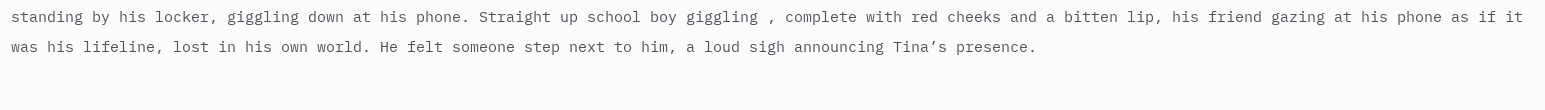standing by his locker, giggling down at his phone. Straight up school boy giggling , complete with red cheeks and a bitten lip, his friend gazing at his phone as if it was his lifeline, lost in his own world. He felt someone step next to him, a loud sigh announcing Tina’s presence.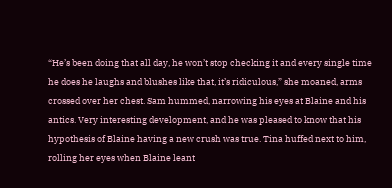“He’s been doing that all day, he won’t stop checking it and every single time he does he laughs and blushes like that, it’s ridiculous,” she moaned, arms crossed over her chest. Sam hummed, narrowing his eyes at Blaine and his antics. Very interesting development, and he was pleased to know that his hypothesis of Blaine having a new crush was true. Tina huffed next to him, rolling her eyes when Blaine leant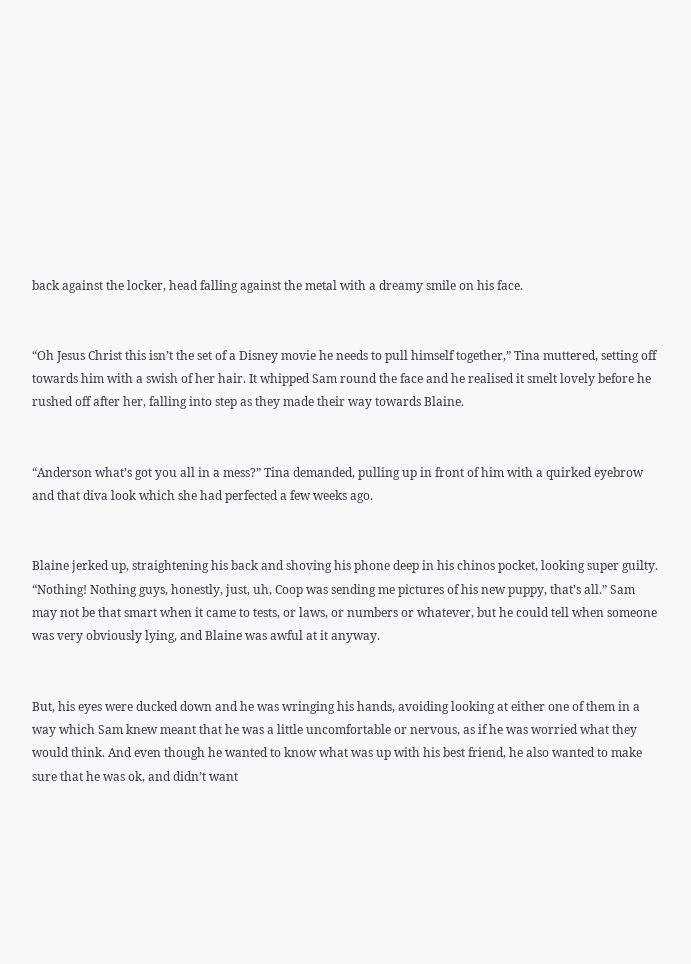back against the locker, head falling against the metal with a dreamy smile on his face.


“Oh Jesus Christ this isn’t the set of a Disney movie he needs to pull himself together,” Tina muttered, setting off towards him with a swish of her hair. It whipped Sam round the face and he realised it smelt lovely before he rushed off after her, falling into step as they made their way towards Blaine.


“Anderson what’s got you all in a mess?” Tina demanded, pulling up in front of him with a quirked eyebrow and that diva look which she had perfected a few weeks ago.


Blaine jerked up, straightening his back and shoving his phone deep in his chinos pocket, looking super guilty. “Nothing! Nothing guys, honestly, just, uh, Coop was sending me pictures of his new puppy, that’s all.” Sam may not be that smart when it came to tests, or laws, or numbers or whatever, but he could tell when someone was very obviously lying, and Blaine was awful at it anyway.


But, his eyes were ducked down and he was wringing his hands, avoiding looking at either one of them in a way which Sam knew meant that he was a little uncomfortable or nervous, as if he was worried what they would think. And even though he wanted to know what was up with his best friend, he also wanted to make sure that he was ok, and didn’t want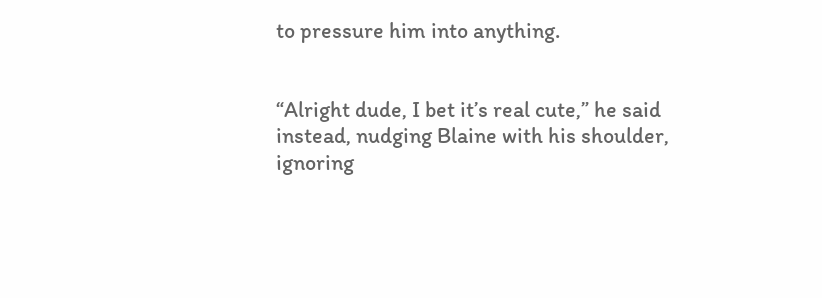to pressure him into anything.


“Alright dude, I bet it’s real cute,” he said instead, nudging Blaine with his shoulder, ignoring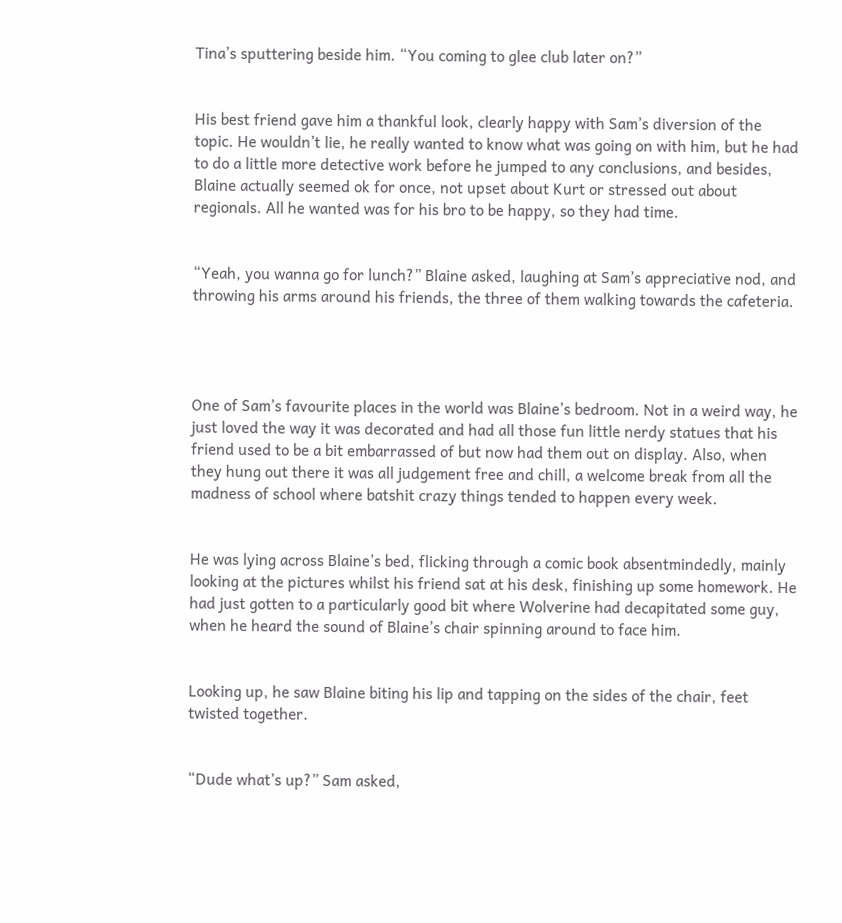Tina’s sputtering beside him. “You coming to glee club later on?”


His best friend gave him a thankful look, clearly happy with Sam’s diversion of the topic. He wouldn’t lie, he really wanted to know what was going on with him, but he had to do a little more detective work before he jumped to any conclusions, and besides, Blaine actually seemed ok for once, not upset about Kurt or stressed out about regionals. All he wanted was for his bro to be happy, so they had time.


“Yeah, you wanna go for lunch?” Blaine asked, laughing at Sam’s appreciative nod, and throwing his arms around his friends, the three of them walking towards the cafeteria.




One of Sam’s favourite places in the world was Blaine’s bedroom. Not in a weird way, he just loved the way it was decorated and had all those fun little nerdy statues that his friend used to be a bit embarrassed of but now had them out on display. Also, when they hung out there it was all judgement free and chill, a welcome break from all the madness of school where batshit crazy things tended to happen every week.


He was lying across Blaine’s bed, flicking through a comic book absentmindedly, mainly looking at the pictures whilst his friend sat at his desk, finishing up some homework. He had just gotten to a particularly good bit where Wolverine had decapitated some guy, when he heard the sound of Blaine’s chair spinning around to face him.


Looking up, he saw Blaine biting his lip and tapping on the sides of the chair, feet twisted together.


“Dude what’s up?” Sam asked,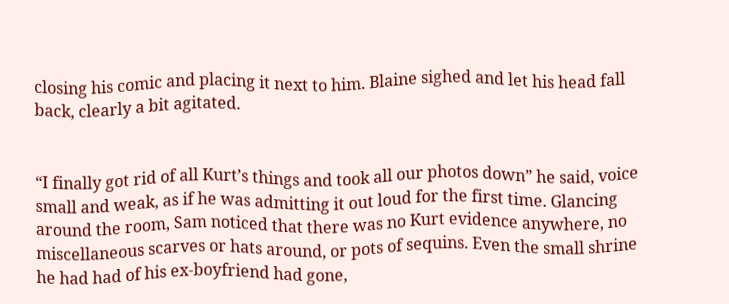closing his comic and placing it next to him. Blaine sighed and let his head fall back, clearly a bit agitated.


“I finally got rid of all Kurt’s things and took all our photos down” he said, voice small and weak, as if he was admitting it out loud for the first time. Glancing around the room, Sam noticed that there was no Kurt evidence anywhere, no miscellaneous scarves or hats around, or pots of sequins. Even the small shrine he had had of his ex-boyfriend had gone,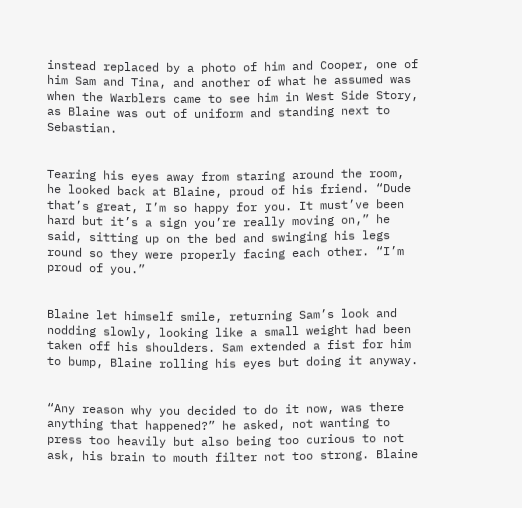instead replaced by a photo of him and Cooper, one of him Sam and Tina, and another of what he assumed was when the Warblers came to see him in West Side Story, as Blaine was out of uniform and standing next to Sebastian.


Tearing his eyes away from staring around the room, he looked back at Blaine, proud of his friend. “Dude that’s great, I’m so happy for you. It must’ve been hard but it’s a sign you’re really moving on,” he said, sitting up on the bed and swinging his legs round so they were properly facing each other. “I’m proud of you.”


Blaine let himself smile, returning Sam’s look and nodding slowly, looking like a small weight had been taken off his shoulders. Sam extended a fist for him to bump, Blaine rolling his eyes but doing it anyway.


“Any reason why you decided to do it now, was there anything that happened?” he asked, not wanting to press too heavily but also being too curious to not ask, his brain to mouth filter not too strong. Blaine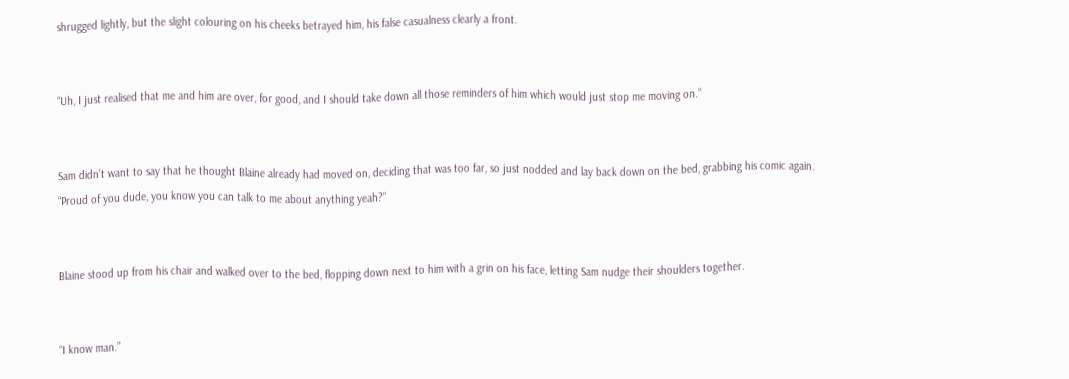shrugged lightly, but the slight colouring on his cheeks betrayed him, his false casualness clearly a front.


“Uh, I just realised that me and him are over, for good, and I should take down all those reminders of him which would just stop me moving on.”


Sam didn’t want to say that he thought Blaine already had moved on, deciding that was too far, so just nodded and lay back down on the bed, grabbing his comic again. “Proud of you dude, you know you can talk to me about anything yeah?”


Blaine stood up from his chair and walked over to the bed, flopping down next to him with a grin on his face, letting Sam nudge their shoulders together.


“I know man.”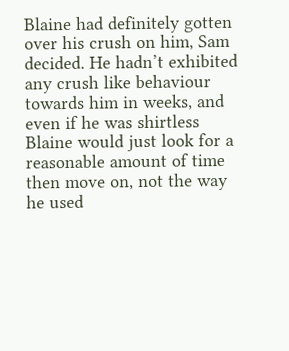Blaine had definitely gotten over his crush on him, Sam decided. He hadn’t exhibited any crush like behaviour towards him in weeks, and even if he was shirtless Blaine would just look for a reasonable amount of time then move on, not the way he used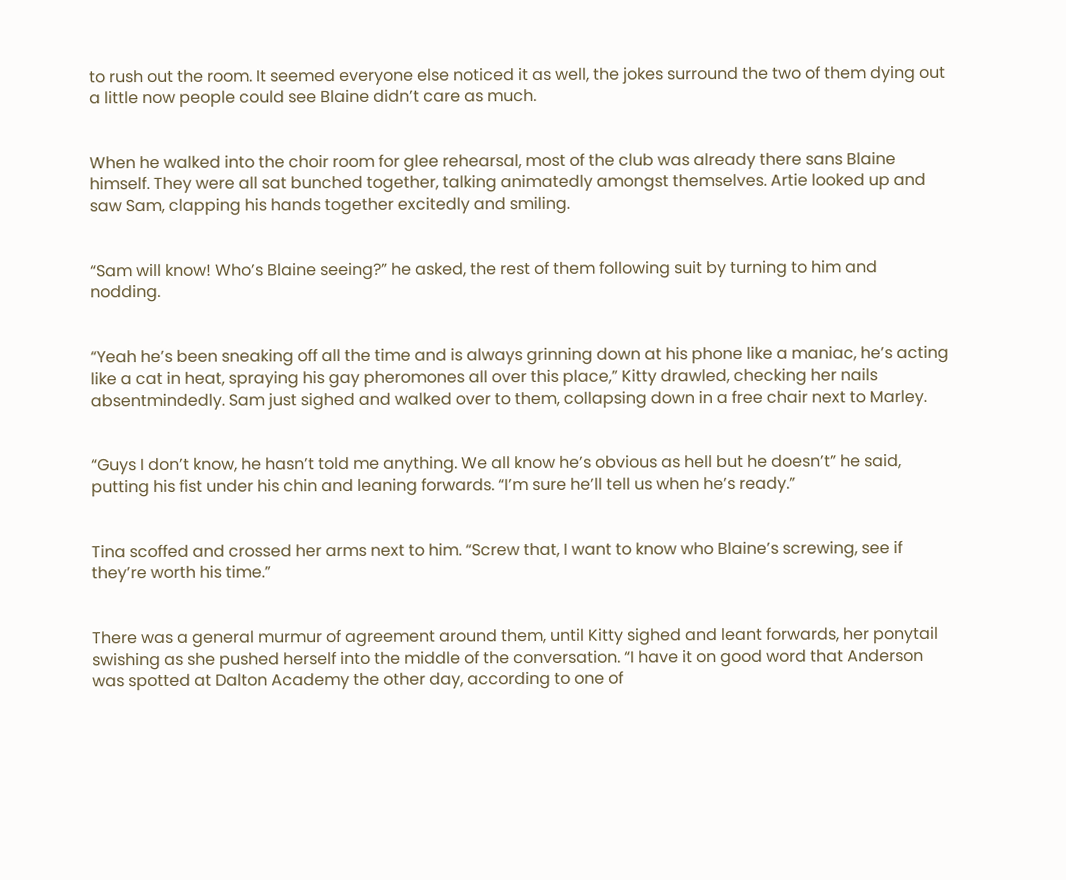to rush out the room. It seemed everyone else noticed it as well, the jokes surround the two of them dying out a little now people could see Blaine didn’t care as much.


When he walked into the choir room for glee rehearsal, most of the club was already there sans Blaine himself. They were all sat bunched together, talking animatedly amongst themselves. Artie looked up and saw Sam, clapping his hands together excitedly and smiling.


“Sam will know! Who’s Blaine seeing?” he asked, the rest of them following suit by turning to him and nodding.


“Yeah he’s been sneaking off all the time and is always grinning down at his phone like a maniac, he’s acting like a cat in heat, spraying his gay pheromones all over this place,” Kitty drawled, checking her nails absentmindedly. Sam just sighed and walked over to them, collapsing down in a free chair next to Marley.


“Guys I don’t know, he hasn’t told me anything. We all know he’s obvious as hell but he doesn’t” he said, putting his fist under his chin and leaning forwards. “I’m sure he’ll tell us when he’s ready.”


Tina scoffed and crossed her arms next to him. “Screw that, I want to know who Blaine’s screwing, see if they’re worth his time.”


There was a general murmur of agreement around them, until Kitty sighed and leant forwards, her ponytail swishing as she pushed herself into the middle of the conversation. “I have it on good word that Anderson was spotted at Dalton Academy the other day, according to one of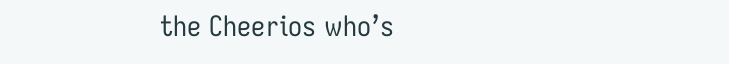the Cheerios who’s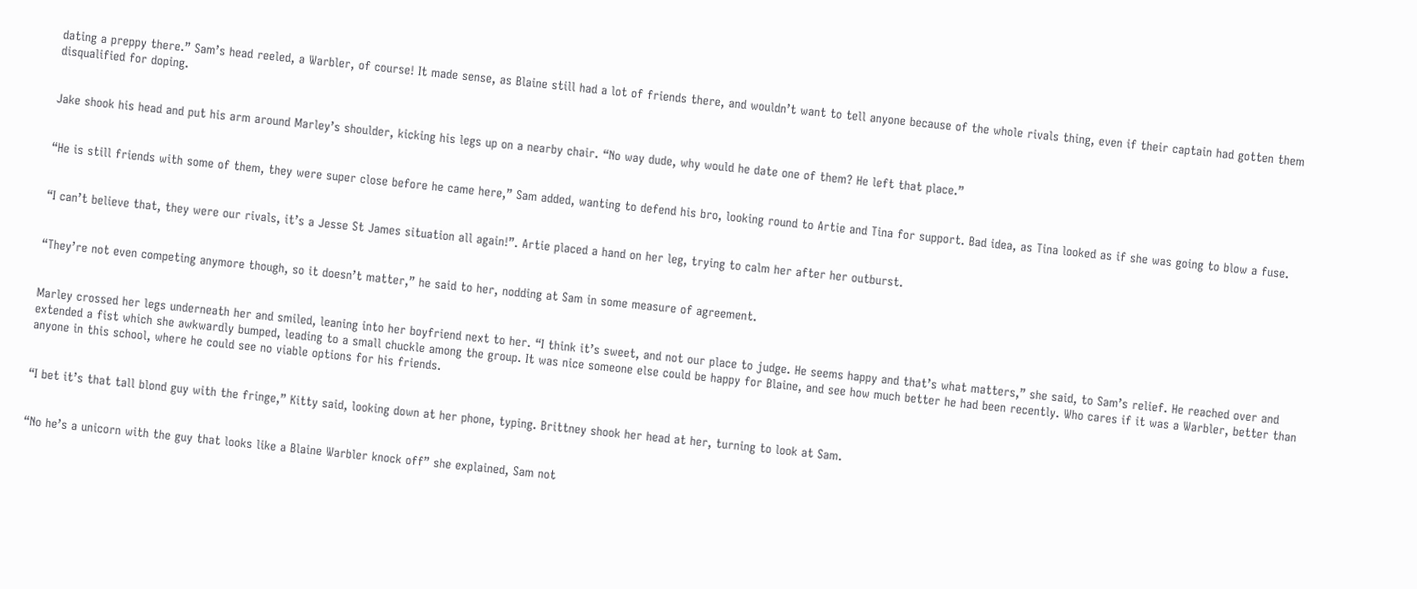dating a preppy there.” Sam’s head reeled, a Warbler, of course! It made sense, as Blaine still had a lot of friends there, and wouldn’t want to tell anyone because of the whole rivals thing, even if their captain had gotten them disqualified for doping.


Jake shook his head and put his arm around Marley’s shoulder, kicking his legs up on a nearby chair. “No way dude, why would he date one of them? He left that place.”


“He is still friends with some of them, they were super close before he came here,” Sam added, wanting to defend his bro, looking round to Artie and Tina for support. Bad idea, as Tina looked as if she was going to blow a fuse.


“I can’t believe that, they were our rivals, it’s a Jesse St James situation all again!”. Artie placed a hand on her leg, trying to calm her after her outburst.


“They’re not even competing anymore though, so it doesn’t matter,” he said to her, nodding at Sam in some measure of agreement.


Marley crossed her legs underneath her and smiled, leaning into her boyfriend next to her. “I think it’s sweet, and not our place to judge. He seems happy and that’s what matters,” she said, to Sam’s relief. He reached over and extended a fist which she awkwardly bumped, leading to a small chuckle among the group. It was nice someone else could be happy for Blaine, and see how much better he had been recently. Who cares if it was a Warbler, better than anyone in this school, where he could see no viable options for his friends.


“I bet it’s that tall blond guy with the fringe,” Kitty said, looking down at her phone, typing. Brittney shook her head at her, turning to look at Sam.


“No he’s a unicorn with the guy that looks like a Blaine Warbler knock off” she explained, Sam not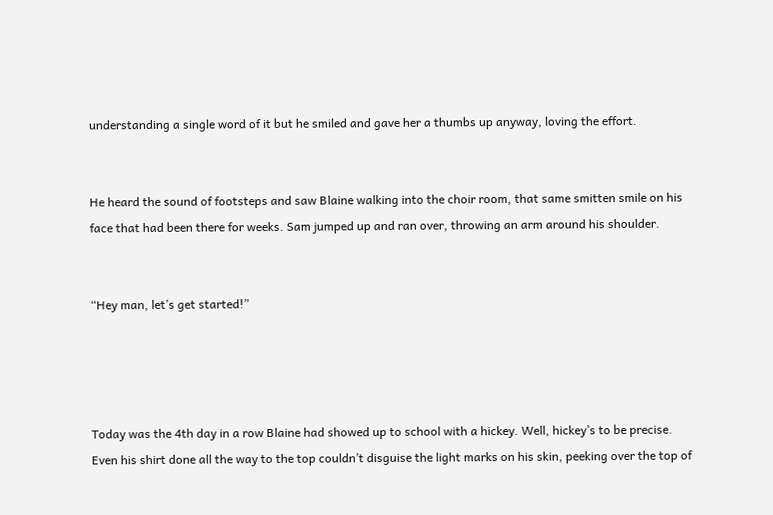understanding a single word of it but he smiled and gave her a thumbs up anyway, loving the effort.


He heard the sound of footsteps and saw Blaine walking into the choir room, that same smitten smile on his face that had been there for weeks. Sam jumped up and ran over, throwing an arm around his shoulder.


“Hey man, let’s get started!”




Today was the 4th day in a row Blaine had showed up to school with a hickey. Well, hickey’s to be precise. Even his shirt done all the way to the top couldn’t disguise the light marks on his skin, peeking over the top of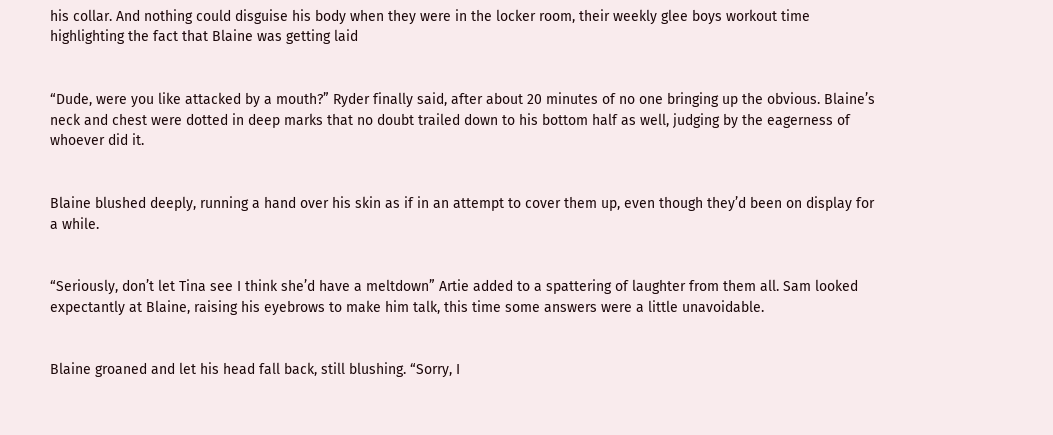his collar. And nothing could disguise his body when they were in the locker room, their weekly glee boys workout time highlighting the fact that Blaine was getting laid


“Dude, were you like attacked by a mouth?” Ryder finally said, after about 20 minutes of no one bringing up the obvious. Blaine’s neck and chest were dotted in deep marks that no doubt trailed down to his bottom half as well, judging by the eagerness of whoever did it.


Blaine blushed deeply, running a hand over his skin as if in an attempt to cover them up, even though they’d been on display for a while.


“Seriously, don’t let Tina see I think she’d have a meltdown” Artie added to a spattering of laughter from them all. Sam looked expectantly at Blaine, raising his eyebrows to make him talk, this time some answers were a little unavoidable.


Blaine groaned and let his head fall back, still blushing. “Sorry, I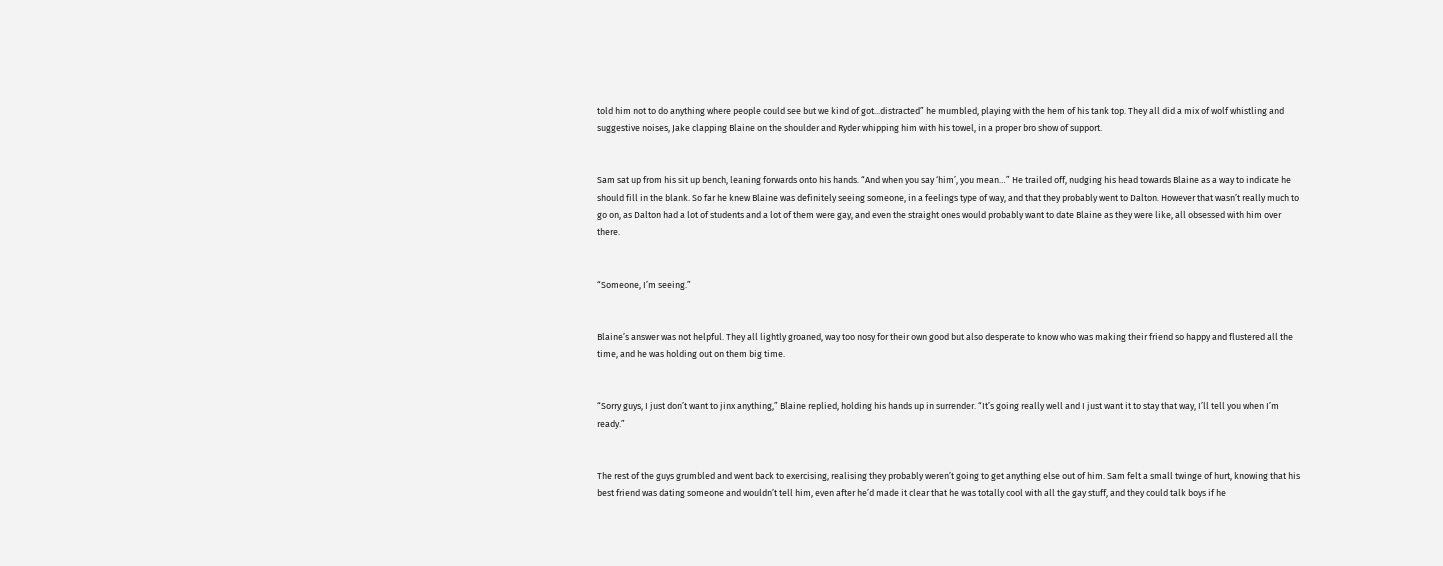told him not to do anything where people could see but we kind of got...distracted” he mumbled, playing with the hem of his tank top. They all did a mix of wolf whistling and suggestive noises, Jake clapping Blaine on the shoulder and Ryder whipping him with his towel, in a proper bro show of support.


Sam sat up from his sit up bench, leaning forwards onto his hands. “And when you say ‘him’, you mean…” He trailed off, nudging his head towards Blaine as a way to indicate he should fill in the blank. So far he knew Blaine was definitely seeing someone, in a feelings type of way, and that they probably went to Dalton. However that wasn’t really much to go on, as Dalton had a lot of students and a lot of them were gay, and even the straight ones would probably want to date Blaine as they were like, all obsessed with him over there.


“Someone, I’m seeing.”


Blaine’s answer was not helpful. They all lightly groaned, way too nosy for their own good but also desperate to know who was making their friend so happy and flustered all the time, and he was holding out on them big time.


“Sorry guys, I just don’t want to jinx anything,” Blaine replied, holding his hands up in surrender. “It’s going really well and I just want it to stay that way, I’ll tell you when I’m ready.”


The rest of the guys grumbled and went back to exercising, realising they probably weren’t going to get anything else out of him. Sam felt a small twinge of hurt, knowing that his best friend was dating someone and wouldn’t tell him, even after he’d made it clear that he was totally cool with all the gay stuff, and they could talk boys if he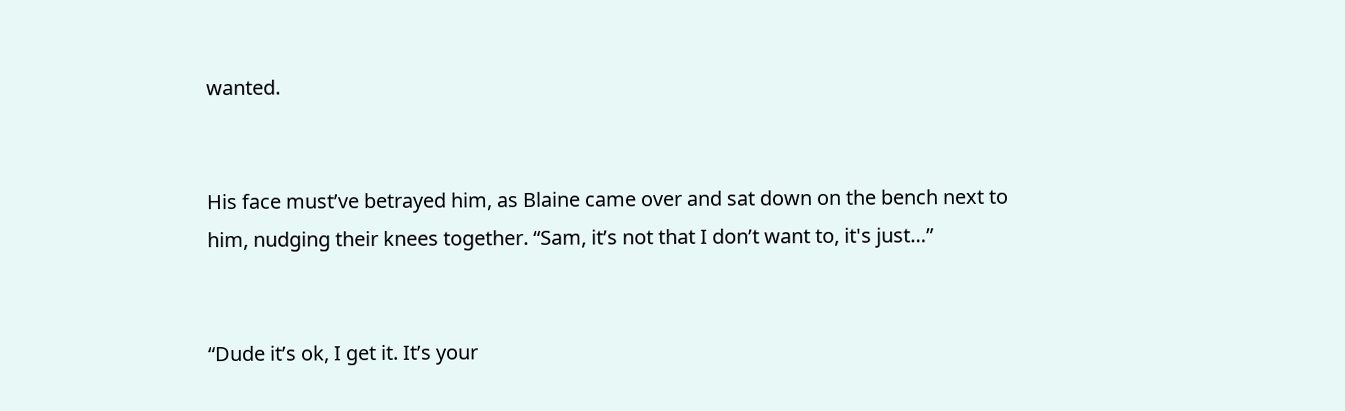wanted.


His face must’ve betrayed him, as Blaine came over and sat down on the bench next to him, nudging their knees together. “Sam, it’s not that I don’t want to, it's just…”


“Dude it’s ok, I get it. It’s your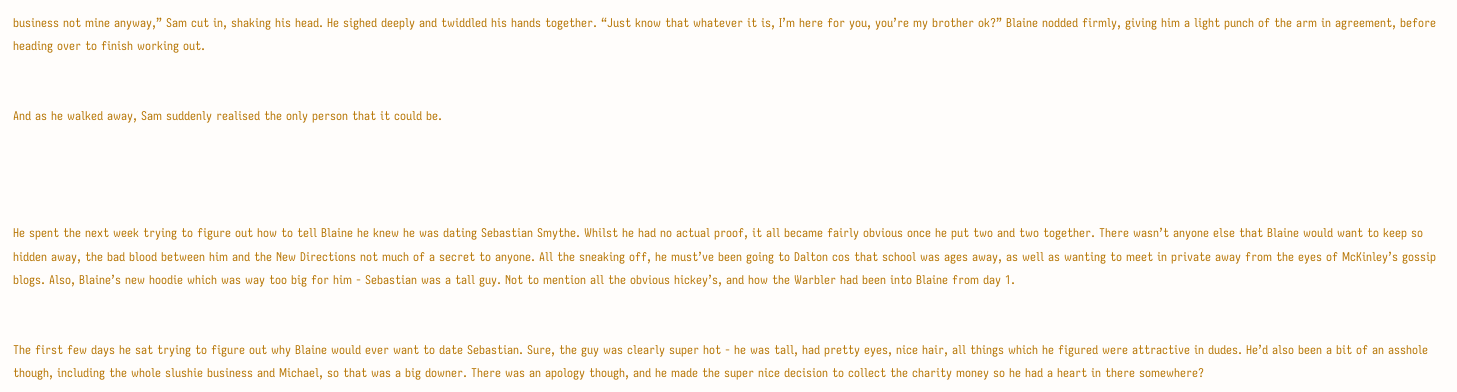business not mine anyway,” Sam cut in, shaking his head. He sighed deeply and twiddled his hands together. “Just know that whatever it is, I’m here for you, you’re my brother ok?” Blaine nodded firmly, giving him a light punch of the arm in agreement, before heading over to finish working out.


And as he walked away, Sam suddenly realised the only person that it could be.




He spent the next week trying to figure out how to tell Blaine he knew he was dating Sebastian Smythe. Whilst he had no actual proof, it all became fairly obvious once he put two and two together. There wasn’t anyone else that Blaine would want to keep so hidden away, the bad blood between him and the New Directions not much of a secret to anyone. All the sneaking off, he must’ve been going to Dalton cos that school was ages away, as well as wanting to meet in private away from the eyes of McKinley’s gossip blogs. Also, Blaine’s new hoodie which was way too big for him - Sebastian was a tall guy. Not to mention all the obvious hickey’s, and how the Warbler had been into Blaine from day 1.


The first few days he sat trying to figure out why Blaine would ever want to date Sebastian. Sure, the guy was clearly super hot - he was tall, had pretty eyes, nice hair, all things which he figured were attractive in dudes. He’d also been a bit of an asshole though, including the whole slushie business and Michael, so that was a big downer. There was an apology though, and he made the super nice decision to collect the charity money so he had a heart in there somewhere?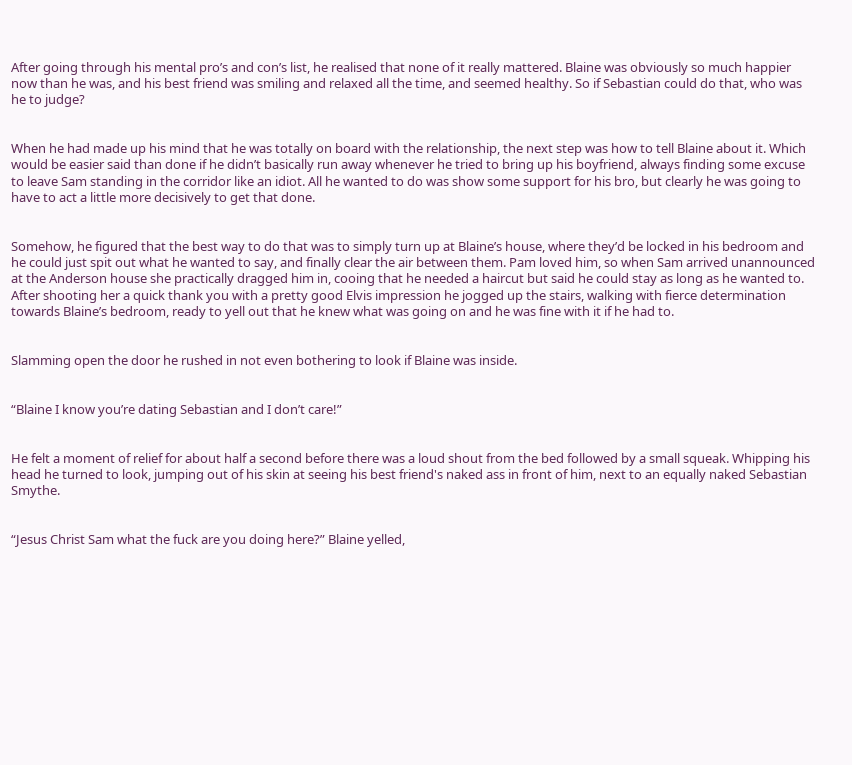After going through his mental pro’s and con’s list, he realised that none of it really mattered. Blaine was obviously so much happier now than he was, and his best friend was smiling and relaxed all the time, and seemed healthy. So if Sebastian could do that, who was he to judge?


When he had made up his mind that he was totally on board with the relationship, the next step was how to tell Blaine about it. Which would be easier said than done if he didn’t basically run away whenever he tried to bring up his boyfriend, always finding some excuse to leave Sam standing in the corridor like an idiot. All he wanted to do was show some support for his bro, but clearly he was going to have to act a little more decisively to get that done.


Somehow, he figured that the best way to do that was to simply turn up at Blaine’s house, where they’d be locked in his bedroom and he could just spit out what he wanted to say, and finally clear the air between them. Pam loved him, so when Sam arrived unannounced at the Anderson house she practically dragged him in, cooing that he needed a haircut but said he could stay as long as he wanted to. After shooting her a quick thank you with a pretty good Elvis impression he jogged up the stairs, walking with fierce determination towards Blaine’s bedroom, ready to yell out that he knew what was going on and he was fine with it if he had to.


Slamming open the door he rushed in not even bothering to look if Blaine was inside.


“Blaine I know you’re dating Sebastian and I don’t care!”


He felt a moment of relief for about half a second before there was a loud shout from the bed followed by a small squeak. Whipping his head he turned to look, jumping out of his skin at seeing his best friend's naked ass in front of him, next to an equally naked Sebastian Smythe.


“Jesus Christ Sam what the fuck are you doing here?” Blaine yelled,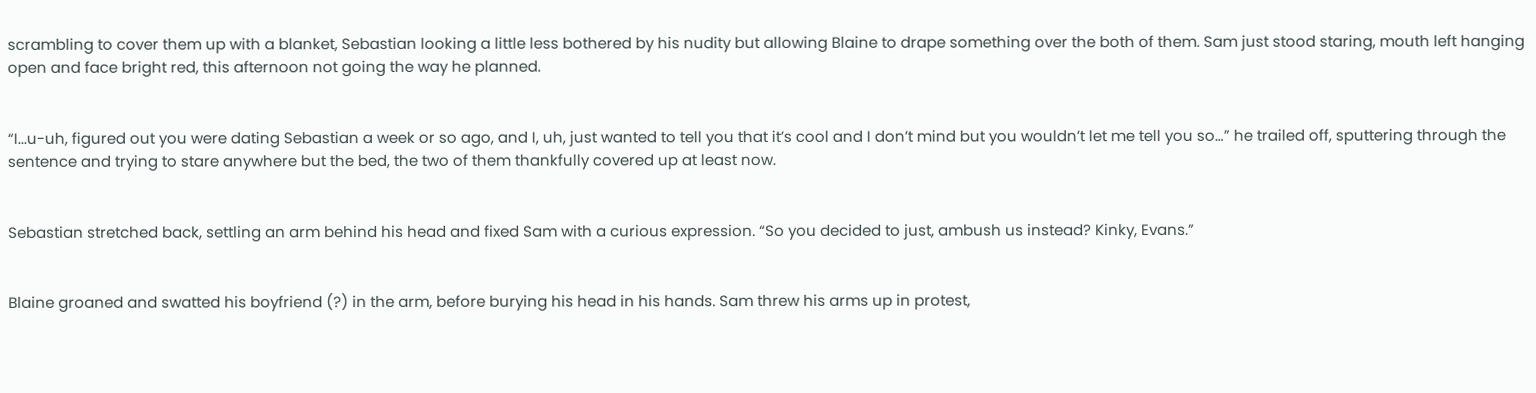scrambling to cover them up with a blanket, Sebastian looking a little less bothered by his nudity but allowing Blaine to drape something over the both of them. Sam just stood staring, mouth left hanging open and face bright red, this afternoon not going the way he planned.


“I...u-uh, figured out you were dating Sebastian a week or so ago, and I, uh, just wanted to tell you that it’s cool and I don’t mind but you wouldn’t let me tell you so…” he trailed off, sputtering through the sentence and trying to stare anywhere but the bed, the two of them thankfully covered up at least now.


Sebastian stretched back, settling an arm behind his head and fixed Sam with a curious expression. “So you decided to just, ambush us instead? Kinky, Evans.”


Blaine groaned and swatted his boyfriend (?) in the arm, before burying his head in his hands. Sam threw his arms up in protest,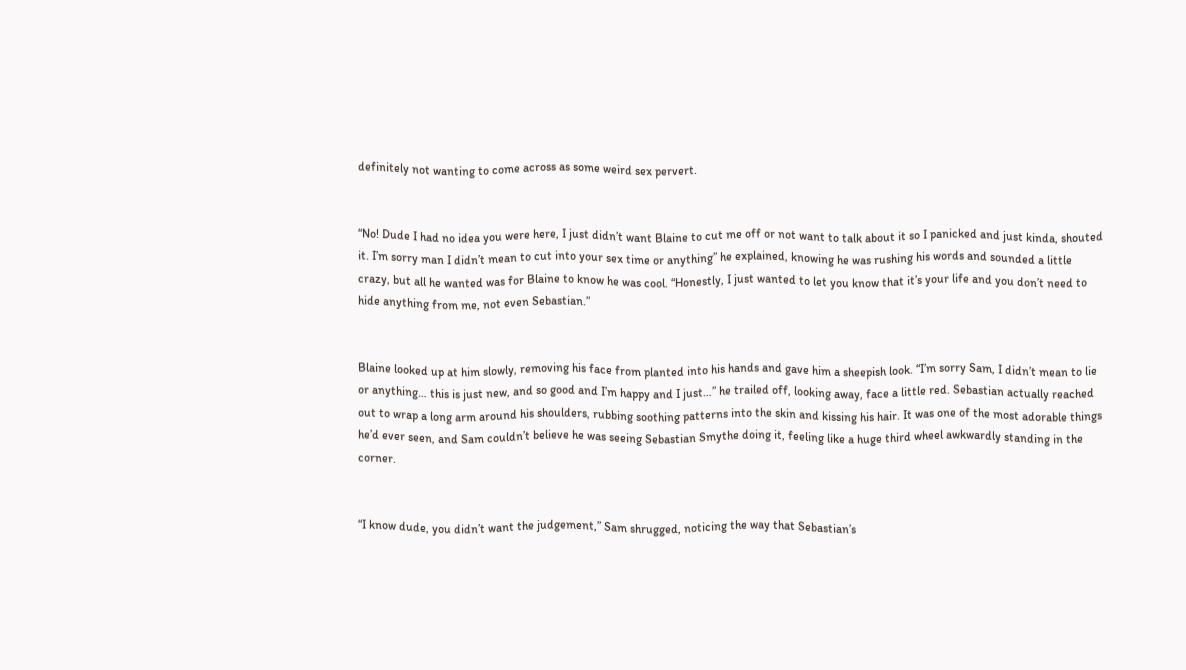definitely not wanting to come across as some weird sex pervert.


“No! Dude I had no idea you were here, I just didn’t want Blaine to cut me off or not want to talk about it so I panicked and just kinda, shouted it. I’m sorry man I didn’t mean to cut into your sex time or anything” he explained, knowing he was rushing his words and sounded a little crazy, but all he wanted was for Blaine to know he was cool. “Honestly, I just wanted to let you know that it’s your life and you don’t need to hide anything from me, not even Sebastian.”


Blaine looked up at him slowly, removing his face from planted into his hands and gave him a sheepish look. “I’m sorry Sam, I didn’t mean to lie or anything… this is just new, and so good and I’m happy and I just…” he trailed off, looking away, face a little red. Sebastian actually reached out to wrap a long arm around his shoulders, rubbing soothing patterns into the skin and kissing his hair. It was one of the most adorable things he’d ever seen, and Sam couldn’t believe he was seeing Sebastian Smythe doing it, feeling like a huge third wheel awkwardly standing in the corner.


“I know dude, you didn’t want the judgement,” Sam shrugged, noticing the way that Sebastian’s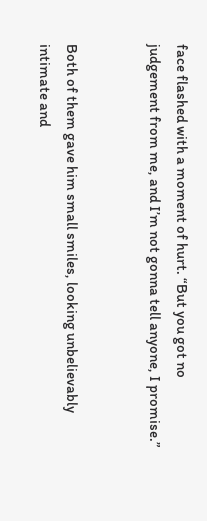face flashed with a moment of hurt. “But you got no judgement from me, and I’m not gonna tell anyone, I promise.”


Both of them gave him small smiles, looking unbelievably intimate and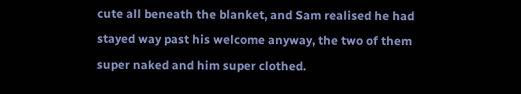cute all beneath the blanket, and Sam realised he had stayed way past his welcome anyway, the two of them super naked and him super clothed.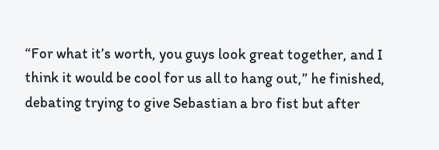“For what it’s worth, you guys look great together, and I think it would be cool for us all to hang out,” he finished, debating trying to give Sebastian a bro fist but after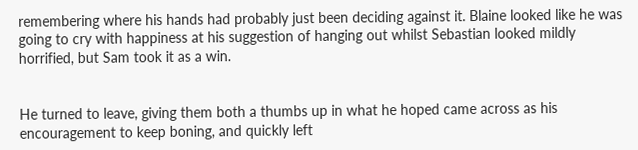remembering where his hands had probably just been deciding against it. Blaine looked like he was going to cry with happiness at his suggestion of hanging out whilst Sebastian looked mildly horrified, but Sam took it as a win.


He turned to leave, giving them both a thumbs up in what he hoped came across as his encouragement to keep boning, and quickly left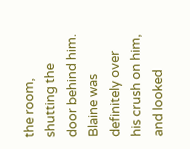the room, shutting the door behind him. Blaine was definitely over his crush on him, and looked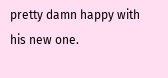pretty damn happy with his new one.